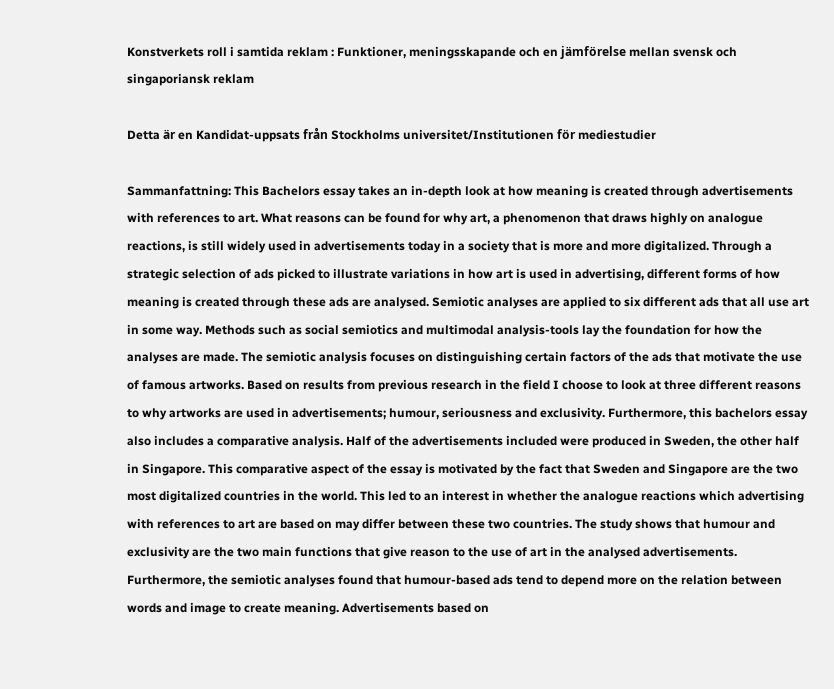Konstverkets roll i samtida reklam : Funktioner, meningsskapande och en jämförelse mellan svensk och singaporiansk reklam

Detta är en Kandidat-uppsats från Stockholms universitet/Institutionen för mediestudier

Sammanfattning: This Bachelors essay takes an in-depth look at how meaning is created through advertisements with references to art. What reasons can be found for why art, a phenomenon that draws highly on analogue reactions, is still widely used in advertisements today in a society that is more and more digitalized. Through a strategic selection of ads picked to illustrate variations in how art is used in advertising, different forms of how meaning is created through these ads are analysed. Semiotic analyses are applied to six different ads that all use art in some way. Methods such as social semiotics and multimodal analysis-tools lay the foundation for how the analyses are made. The semiotic analysis focuses on distinguishing certain factors of the ads that motivate the use of famous artworks. Based on results from previous research in the field I choose to look at three different reasons to why artworks are used in advertisements; humour, seriousness and exclusivity. Furthermore, this bachelors essay also includes a comparative analysis. Half of the advertisements included were produced in Sweden, the other half in Singapore. This comparative aspect of the essay is motivated by the fact that Sweden and Singapore are the two most digitalized countries in the world. This led to an interest in whether the analogue reactions which advertising with references to art are based on may differ between these two countries. The study shows that humour and exclusivity are the two main functions that give reason to the use of art in the analysed advertisements. Furthermore, the semiotic analyses found that humour-based ads tend to depend more on the relation between words and image to create meaning. Advertisements based on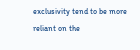exclusivity tend to be more reliant on the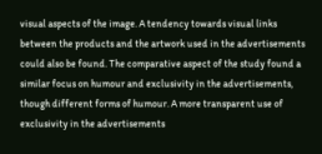visual aspects of the image. A tendency towards visual links between the products and the artwork used in the advertisements could also be found. The comparative aspect of the study found a similar focus on humour and exclusivity in the advertisements, though different forms of humour. A more transparent use of exclusivity in the advertisements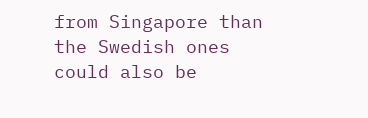from Singapore than the Swedish ones could also be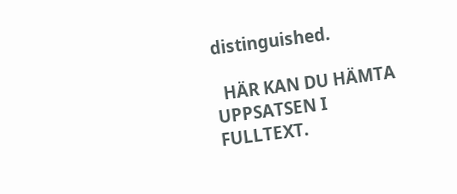distinguished.

  HÄR KAN DU HÄMTA UPPSATSEN I FULLTEXT.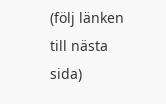(följ länken till nästa sida)